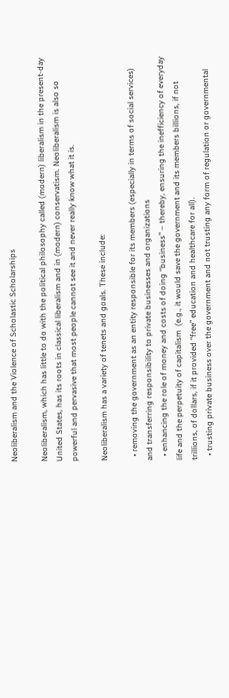Neoliberalism and the Violence of Scholastic Scholarships

Neoliberalism, which has little to do with the political philosophy called (modern) liberalism in the present-day United States, has its roots in classical liberalism and in (modern) conservatism. Neoliberalism is also so powerful and pervasive that most people cannot see it and never really know what it is.

Neoliberalism has a variety of tenets and goals. These include:

  • removing the government as an entity responsible for its members (especially in terms of social services) and transferring responsibility to private businesses and organizations
  • enhancing the role of money and costs of doing “business” – thereby, ensuring the inefficiency of everyday life and the perpetuity of capitalism  (e.g., it would save the government and its members billions, if not trillions, of dollars, if it provided “free” education and healthcare for all).
  • trusting private business over the government and not trusting any form of regulation or governmental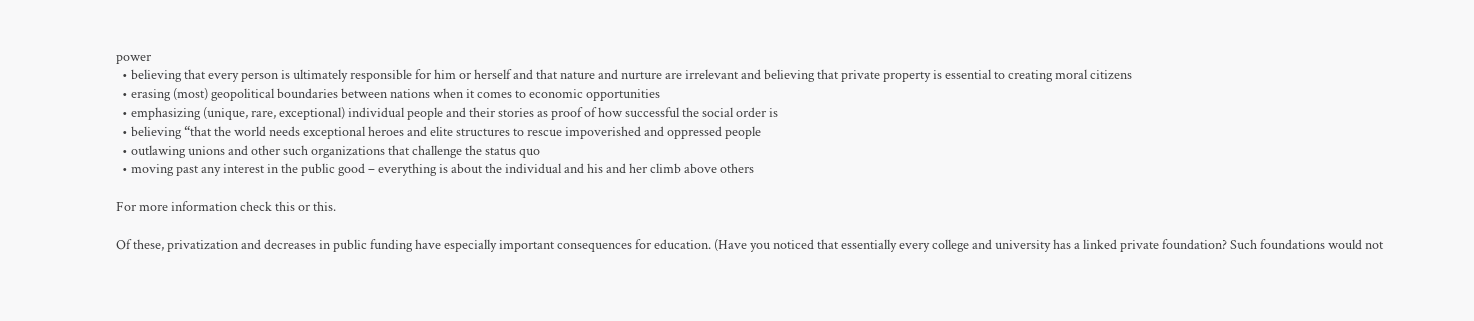power
  • believing that every person is ultimately responsible for him or herself and that nature and nurture are irrelevant and believing that private property is essential to creating moral citizens
  • erasing (most) geopolitical boundaries between nations when it comes to economic opportunities
  • emphasizing (unique, rare, exceptional) individual people and their stories as proof of how successful the social order is
  • believing “that the world needs exceptional heroes and elite structures to rescue impoverished and oppressed people
  • outlawing unions and other such organizations that challenge the status quo
  • moving past any interest in the public good – everything is about the individual and his and her climb above others

For more information check this or this.

Of these, privatization and decreases in public funding have especially important consequences for education. (Have you noticed that essentially every college and university has a linked private foundation? Such foundations would not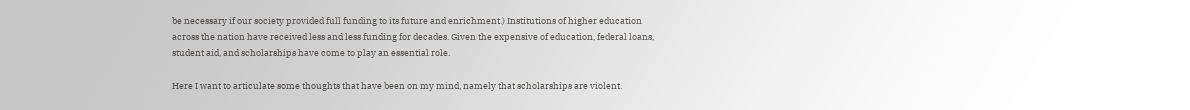be necessary if our society provided full funding to its future and enrichment.) Institutions of higher education across the nation have received less and less funding for decades. Given the expensive of education, federal loans, student aid, and scholarships have come to play an essential role.

Here I want to articulate some thoughts that have been on my mind, namely that scholarships are violent.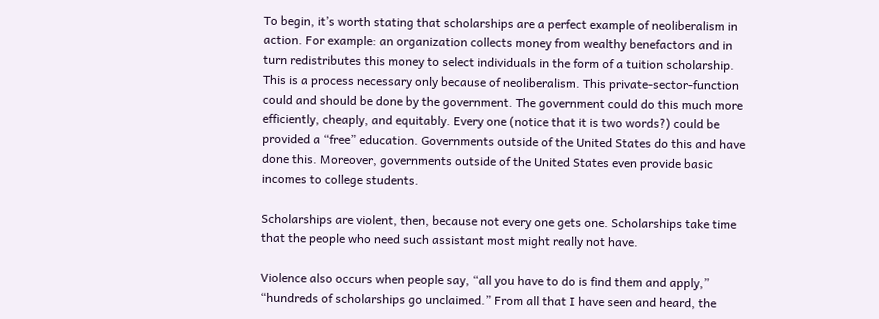To begin, it’s worth stating that scholarships are a perfect example of neoliberalism in action. For example: an organization collects money from wealthy benefactors and in turn redistributes this money to select individuals in the form of a tuition scholarship. This is a process necessary only because of neoliberalism. This private-sector-function could and should be done by the government. The government could do this much more efficiently, cheaply, and equitably. Every one (notice that it is two words?) could be provided a “free” education. Governments outside of the United States do this and have done this. Moreover, governments outside of the United States even provide basic incomes to college students.

Scholarships are violent, then, because not every one gets one. Scholarships take time that the people who need such assistant most might really not have.

Violence also occurs when people say, “all you have to do is find them and apply,” “hundreds of scholarships go unclaimed.” From all that I have seen and heard, the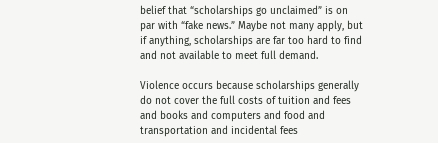belief that “scholarships go unclaimed” is on par with “fake news.” Maybe not many apply, but if anything, scholarships are far too hard to find and not available to meet full demand.

Violence occurs because scholarships generally do not cover the full costs of tuition and fees and books and computers and food and transportation and incidental fees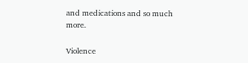and medications and so much more.

Violence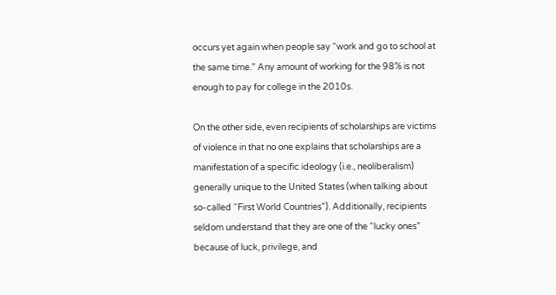occurs yet again when people say “work and go to school at the same time.” Any amount of working for the 98% is not enough to pay for college in the 2010s.

On the other side, even recipients of scholarships are victims of violence in that no one explains that scholarships are a manifestation of a specific ideology (i.e., neoliberalism) generally unique to the United States (when talking about so-called “First World Countries”). Additionally, recipients seldom understand that they are one of the “lucky ones” because of luck, privilege, and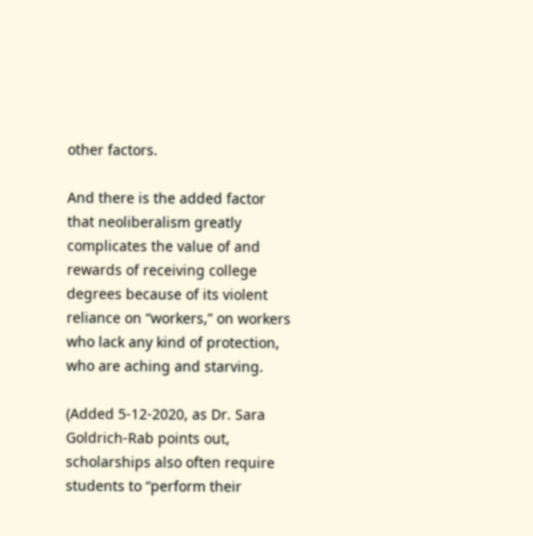other factors.

And there is the added factor that neoliberalism greatly complicates the value of and rewards of receiving college degrees because of its violent reliance on “workers,” on workers who lack any kind of protection, who are aching and starving.

(Added 5-12-2020, as Dr. Sara Goldrich-Rab points out, scholarships also often require students to “perform their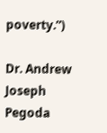poverty.”)

Dr. Andrew Joseph Pegoda